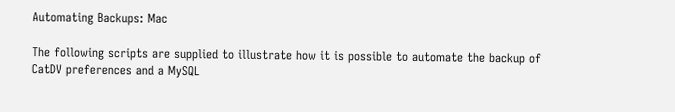Automating Backups: Mac

The following scripts are supplied to illustrate how it is possible to automate the backup of CatDV preferences and a MySQL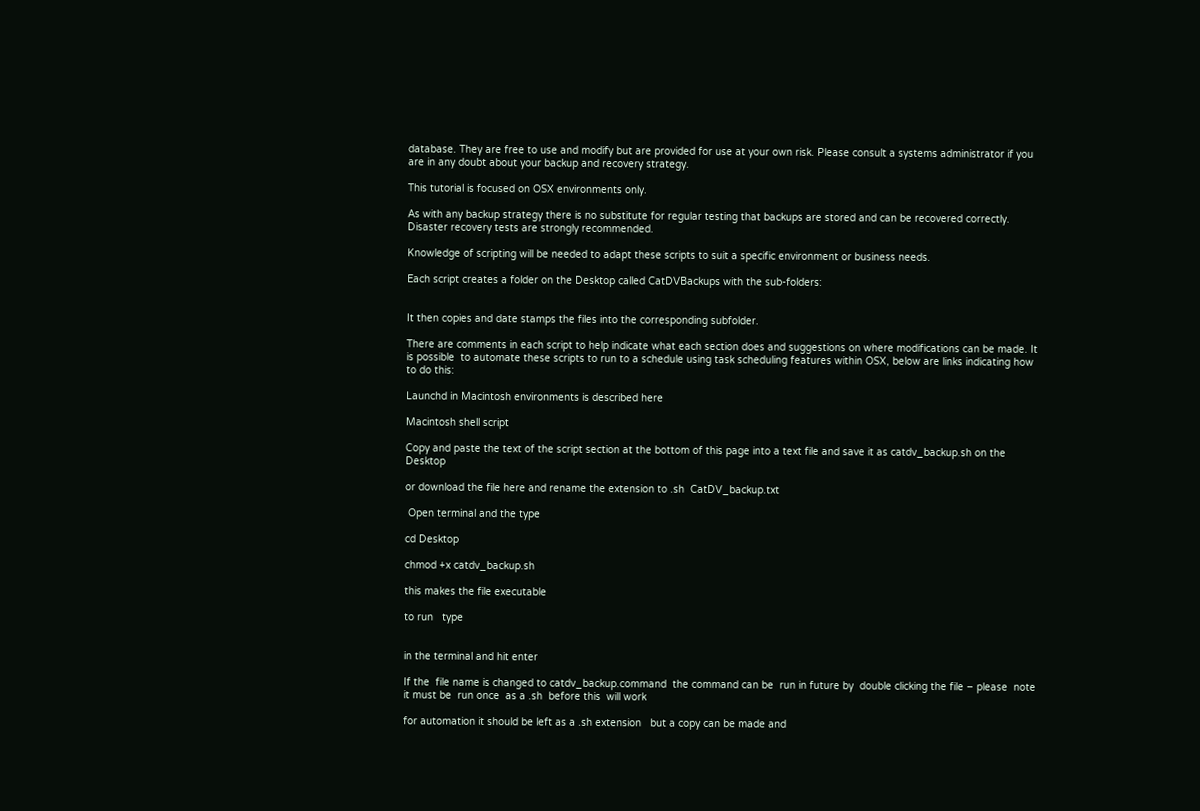database. They are free to use and modify but are provided for use at your own risk. Please consult a systems administrator if you are in any doubt about your backup and recovery strategy.

This tutorial is focused on OSX environments only.

As with any backup strategy there is no substitute for regular testing that backups are stored and can be recovered correctly. Disaster recovery tests are strongly recommended.

Knowledge of scripting will be needed to adapt these scripts to suit a specific environment or business needs.

Each script creates a folder on the Desktop called CatDVBackups with the sub-folders:


It then copies and date stamps the files into the corresponding subfolder.

There are comments in each script to help indicate what each section does and suggestions on where modifications can be made. It is possible  to automate these scripts to run to a schedule using task scheduling features within OSX, below are links indicating how to do this:

Launchd in Macintosh environments is described here

Macintosh shell script

Copy and paste the text of the script section at the bottom of this page into a text file and save it as catdv_backup.sh on the Desktop

or download the file here and rename the extension to .sh  CatDV_backup.txt

 Open terminal and the type

cd Desktop

chmod +x catdv_backup.sh

this makes the file executable

to run   type


in the terminal and hit enter

If the  file name is changed to catdv_backup.command  the command can be  run in future by  double clicking the file – please  note  it must be  run once  as a .sh  before this  will work

for automation it should be left as a .sh extension   but a copy can be made and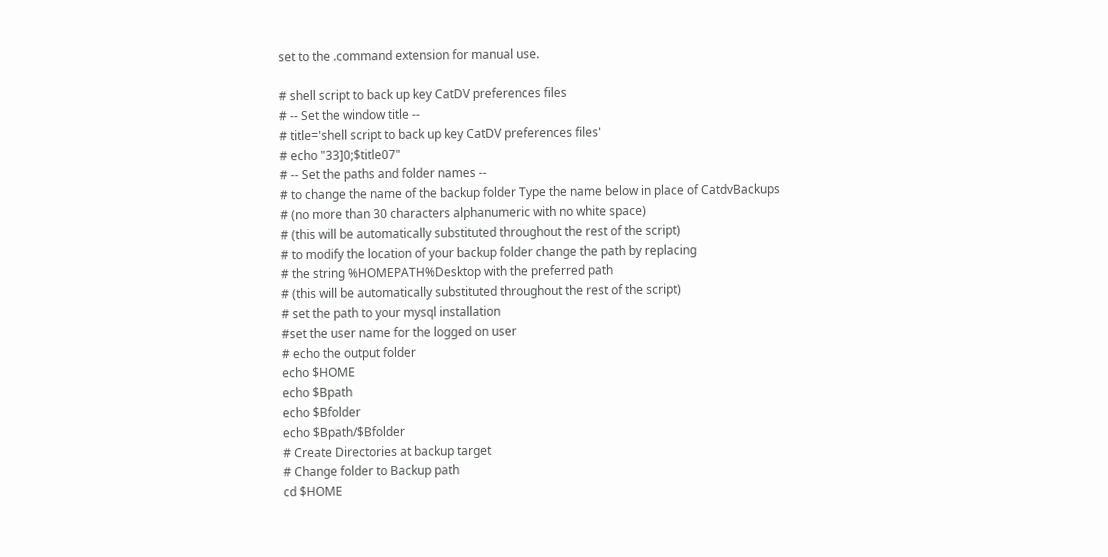set to the .command extension for manual use.

# shell script to back up key CatDV preferences files
# -- Set the window title --
# title='shell script to back up key CatDV preferences files'
# echo "33]0;$title07"
# -- Set the paths and folder names --
# to change the name of the backup folder Type the name below in place of CatdvBackups
# (no more than 30 characters alphanumeric with no white space)
# (this will be automatically substituted throughout the rest of the script)
# to modify the location of your backup folder change the path by replacing
# the string %HOMEPATH%Desktop with the preferred path
# (this will be automatically substituted throughout the rest of the script)
# set the path to your mysql installation
#set the user name for the logged on user
# echo the output folder
echo $HOME
echo $Bpath
echo $Bfolder
echo $Bpath/$Bfolder
# Create Directories at backup target
# Change folder to Backup path
cd $HOME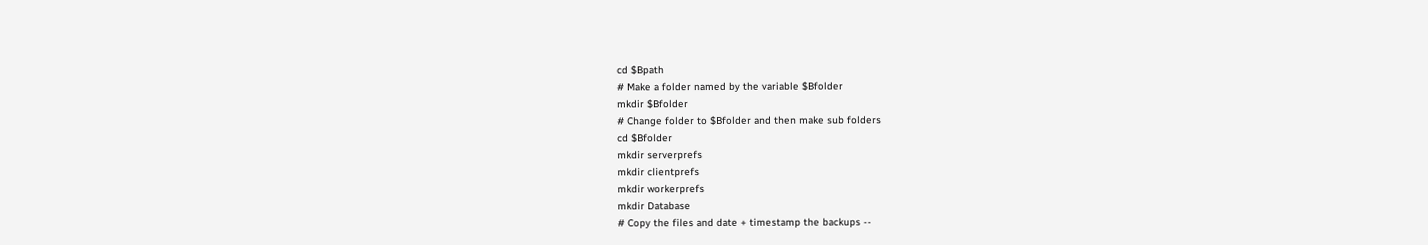cd $Bpath
# Make a folder named by the variable $Bfolder
mkdir $Bfolder
# Change folder to $Bfolder and then make sub folders
cd $Bfolder
mkdir serverprefs
mkdir clientprefs
mkdir workerprefs
mkdir Database
# Copy the files and date + timestamp the backups --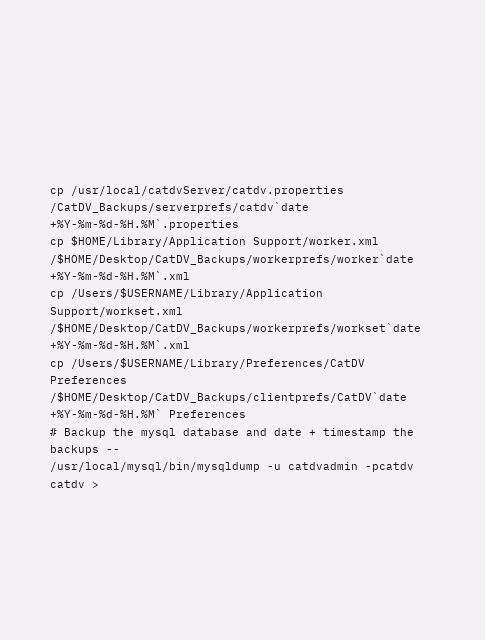cp /usr/local/catdvServer/catdv.properties /CatDV_Backups/serverprefs/catdv`date +%Y-%m-%d-%H.%M`.properties
cp $HOME/Library/Application Support/worker.xml /$HOME/Desktop/CatDV_Backups/workerprefs/worker`date +%Y-%m-%d-%H.%M`.xml
cp /Users/$USERNAME/Library/Application Support/workset.xml /$HOME/Desktop/CatDV_Backups/workerprefs/workset`date +%Y-%m-%d-%H.%M`.xml
cp /Users/$USERNAME/Library/Preferences/CatDV Preferences /$HOME/Desktop/CatDV_Backups/clientprefs/CatDV`date +%Y-%m-%d-%H.%M` Preferences
# Backup the mysql database and date + timestamp the backups --
/usr/local/mysql/bin/mysqldump -u catdvadmin -pcatdv catdv >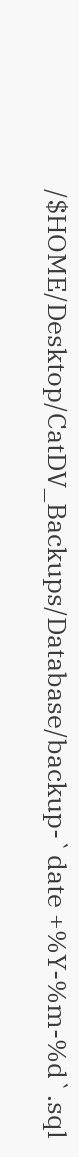/$HOME/Desktop/CatDV_Backups/Database/backup-`date +%Y-%m-%d`.sql